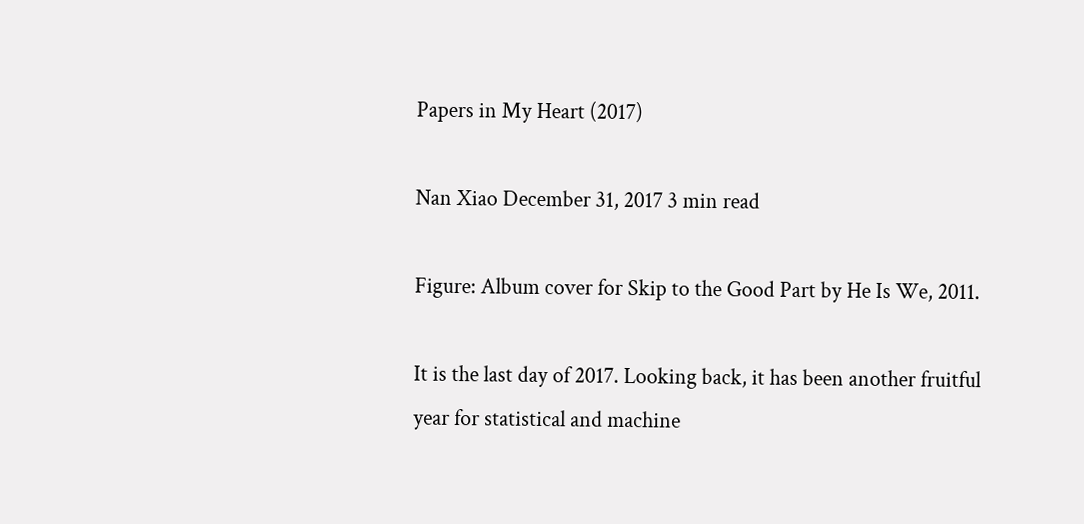Papers in My Heart (2017)

Nan Xiao December 31, 2017 3 min read

Figure: Album cover for Skip to the Good Part by He Is We, 2011.

It is the last day of 2017. Looking back, it has been another fruitful year for statistical and machine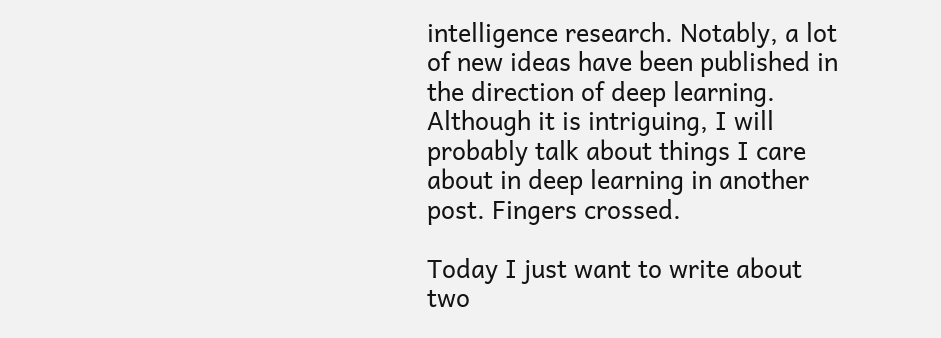intelligence research. Notably, a lot of new ideas have been published in the direction of deep learning. Although it is intriguing, I will probably talk about things I care about in deep learning in another post. Fingers crossed.

Today I just want to write about two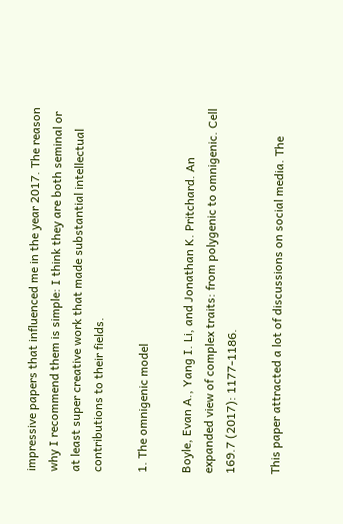impressive papers that influenced me in the year 2017. The reason why I recommend them is simple: I think they are both seminal or at least super creative work that made substantial intellectual contributions to their fields.

1. The omnigenic model

Boyle, Evan A., Yang I. Li, and Jonathan K. Pritchard. An expanded view of complex traits: from polygenic to omnigenic. Cell 169.7 (2017): 1177-1186.

This paper attracted a lot of discussions on social media. The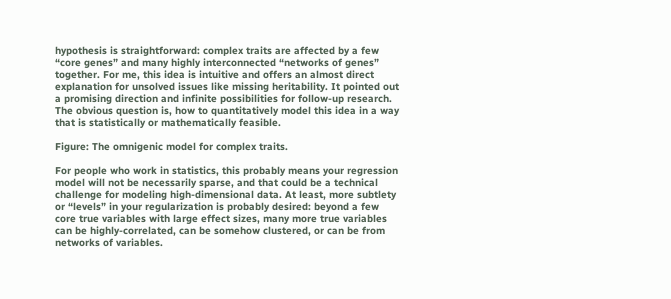hypothesis is straightforward: complex traits are affected by a few “core genes” and many highly interconnected “networks of genes” together. For me, this idea is intuitive and offers an almost direct explanation for unsolved issues like missing heritability. It pointed out a promising direction and infinite possibilities for follow-up research. The obvious question is, how to quantitatively model this idea in a way that is statistically or mathematically feasible.

Figure: The omnigenic model for complex traits.

For people who work in statistics, this probably means your regression model will not be necessarily sparse, and that could be a technical challenge for modeling high-dimensional data. At least, more subtlety or “levels” in your regularization is probably desired: beyond a few core true variables with large effect sizes, many more true variables can be highly-correlated, can be somehow clustered, or can be from networks of variables.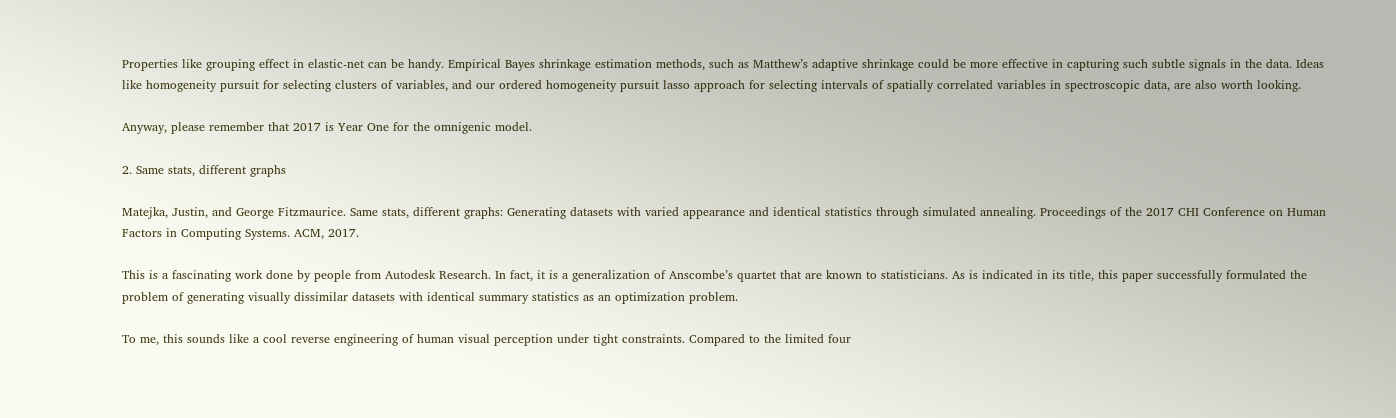Properties like grouping effect in elastic-net can be handy. Empirical Bayes shrinkage estimation methods, such as Matthew’s adaptive shrinkage could be more effective in capturing such subtle signals in the data. Ideas like homogeneity pursuit for selecting clusters of variables, and our ordered homogeneity pursuit lasso approach for selecting intervals of spatially correlated variables in spectroscopic data, are also worth looking.

Anyway, please remember that 2017 is Year One for the omnigenic model.

2. Same stats, different graphs

Matejka, Justin, and George Fitzmaurice. Same stats, different graphs: Generating datasets with varied appearance and identical statistics through simulated annealing. Proceedings of the 2017 CHI Conference on Human Factors in Computing Systems. ACM, 2017.

This is a fascinating work done by people from Autodesk Research. In fact, it is a generalization of Anscombe’s quartet that are known to statisticians. As is indicated in its title, this paper successfully formulated the problem of generating visually dissimilar datasets with identical summary statistics as an optimization problem.

To me, this sounds like a cool reverse engineering of human visual perception under tight constraints. Compared to the limited four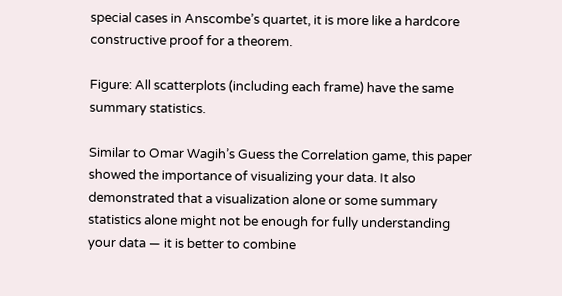special cases in Anscombe’s quartet, it is more like a hardcore constructive proof for a theorem.

Figure: All scatterplots (including each frame) have the same summary statistics.

Similar to Omar Wagih’s Guess the Correlation game, this paper showed the importance of visualizing your data. It also demonstrated that a visualization alone or some summary statistics alone might not be enough for fully understanding your data — it is better to combine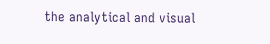the analytical and visual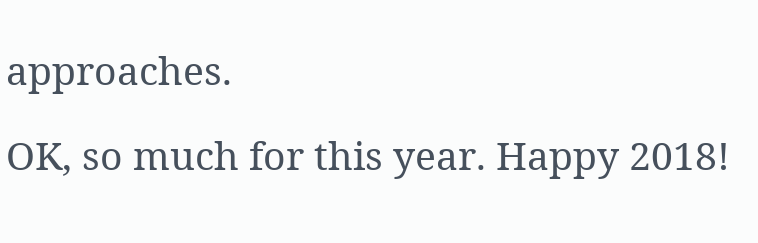approaches.

OK, so much for this year. Happy 2018!